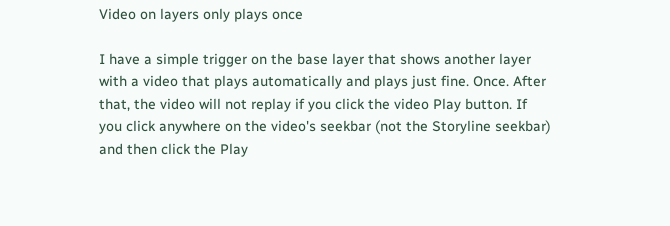Video on layers only plays once

I have a simple trigger on the base layer that shows another layer with a video that plays automatically and plays just fine. Once. After that, the video will not replay if you click the video Play button. If you click anywhere on the video's seekbar (not the Storyline seekbar) and then click the Play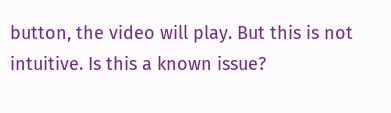button, the video will play. But this is not intuitive. Is this a known issue?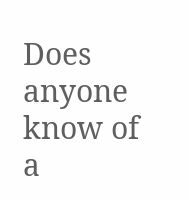Does anyone know of a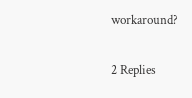workaround?

2 Replies